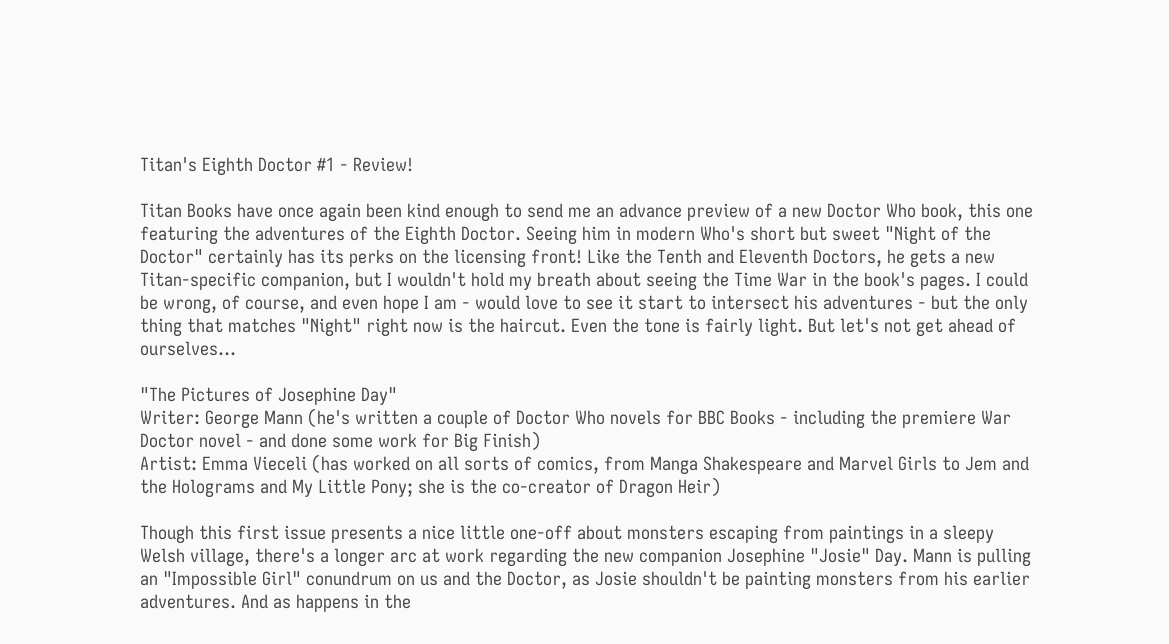Titan's Eighth Doctor #1 - Review!

Titan Books have once again been kind enough to send me an advance preview of a new Doctor Who book, this one featuring the adventures of the Eighth Doctor. Seeing him in modern Who's short but sweet "Night of the Doctor" certainly has its perks on the licensing front! Like the Tenth and Eleventh Doctors, he gets a new Titan-specific companion, but I wouldn't hold my breath about seeing the Time War in the book's pages. I could be wrong, of course, and even hope I am - would love to see it start to intersect his adventures - but the only thing that matches "Night" right now is the haircut. Even the tone is fairly light. But let's not get ahead of ourselves...

"The Pictures of Josephine Day"
Writer: George Mann (he's written a couple of Doctor Who novels for BBC Books - including the premiere War Doctor novel - and done some work for Big Finish)
Artist: Emma Vieceli (has worked on all sorts of comics, from Manga Shakespeare and Marvel Girls to Jem and the Holograms and My Little Pony; she is the co-creator of Dragon Heir)

Though this first issue presents a nice little one-off about monsters escaping from paintings in a sleepy Welsh village, there's a longer arc at work regarding the new companion Josephine "Josie" Day. Mann is pulling an "Impossible Girl" conundrum on us and the Doctor, as Josie shouldn't be painting monsters from his earlier adventures. And as happens in the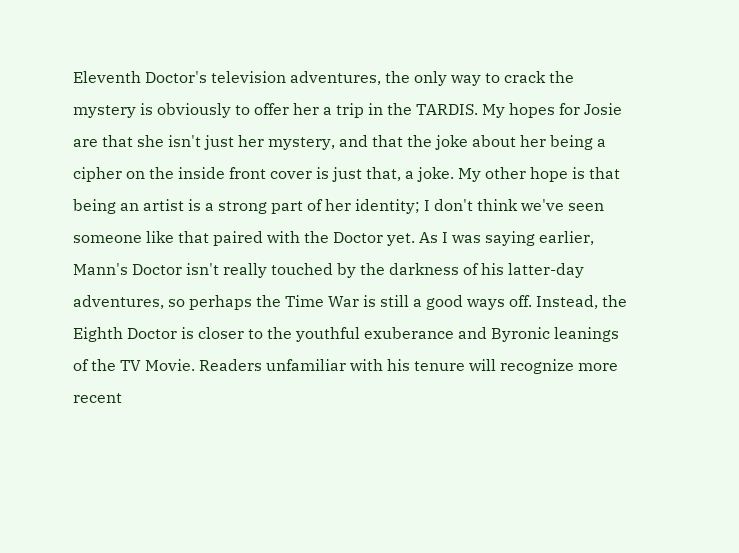Eleventh Doctor's television adventures, the only way to crack the mystery is obviously to offer her a trip in the TARDIS. My hopes for Josie are that she isn't just her mystery, and that the joke about her being a cipher on the inside front cover is just that, a joke. My other hope is that being an artist is a strong part of her identity; I don't think we've seen someone like that paired with the Doctor yet. As I was saying earlier, Mann's Doctor isn't really touched by the darkness of his latter-day adventures, so perhaps the Time War is still a good ways off. Instead, the Eighth Doctor is closer to the youthful exuberance and Byronic leanings of the TV Movie. Readers unfamiliar with his tenure will recognize more recent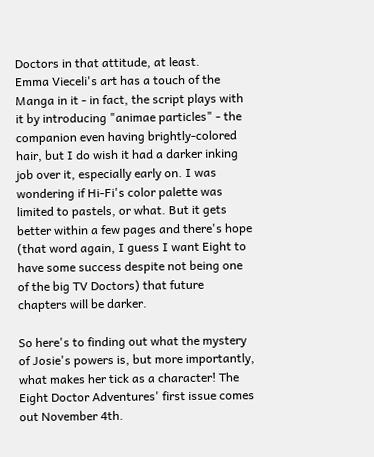Doctors in that attitude, at least.
Emma Vieceli's art has a touch of the Manga in it - in fact, the script plays with it by introducing "animae particles" - the companion even having brightly-colored hair, but I do wish it had a darker inking job over it, especially early on. I was wondering if Hi-Fi's color palette was limited to pastels, or what. But it gets better within a few pages and there's hope (that word again, I guess I want Eight to have some success despite not being one of the big TV Doctors) that future chapters will be darker.

So here's to finding out what the mystery of Josie's powers is, but more importantly, what makes her tick as a character! The Eight Doctor Adventures' first issue comes out November 4th.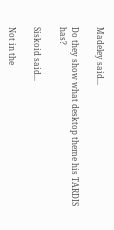Madeley said...

Do they show what desktop theme his TARDIS has?

Siskoid said...

Not in the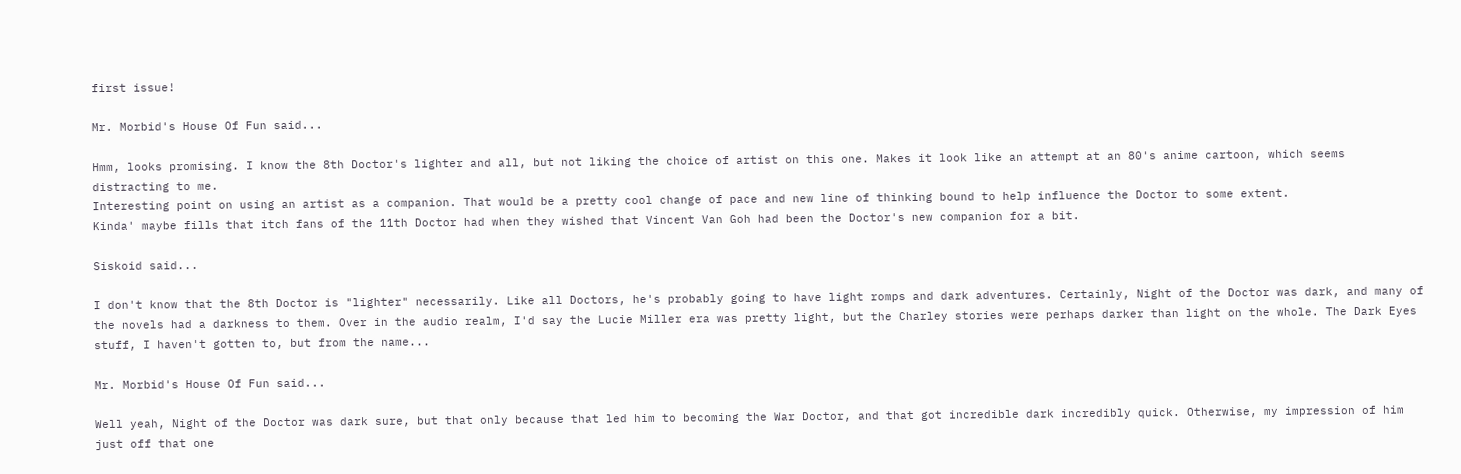first issue!

Mr. Morbid's House Of Fun said...

Hmm, looks promising. I know the 8th Doctor's lighter and all, but not liking the choice of artist on this one. Makes it look like an attempt at an 80's anime cartoon, which seems distracting to me.
Interesting point on using an artist as a companion. That would be a pretty cool change of pace and new line of thinking bound to help influence the Doctor to some extent.
Kinda' maybe fills that itch fans of the 11th Doctor had when they wished that Vincent Van Goh had been the Doctor's new companion for a bit.

Siskoid said...

I don't know that the 8th Doctor is "lighter" necessarily. Like all Doctors, he's probably going to have light romps and dark adventures. Certainly, Night of the Doctor was dark, and many of the novels had a darkness to them. Over in the audio realm, I'd say the Lucie Miller era was pretty light, but the Charley stories were perhaps darker than light on the whole. The Dark Eyes stuff, I haven't gotten to, but from the name...

Mr. Morbid's House Of Fun said...

Well yeah, Night of the Doctor was dark sure, but that only because that led him to becoming the War Doctor, and that got incredible dark incredibly quick. Otherwise, my impression of him just off that one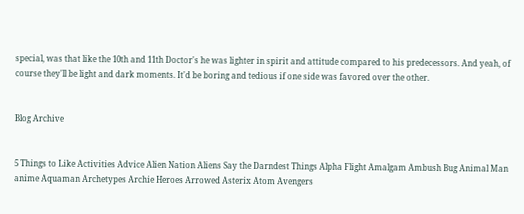special, was that like the 10th and 11th Doctor's he was lighter in spirit and attitude compared to his predecessors. And yeah, of course they'll be light and dark moments. It'd be boring and tedious if one side was favored over the other.


Blog Archive


5 Things to Like Activities Advice Alien Nation Aliens Say the Darndest Things Alpha Flight Amalgam Ambush Bug Animal Man anime Aquaman Archetypes Archie Heroes Arrowed Asterix Atom Avengers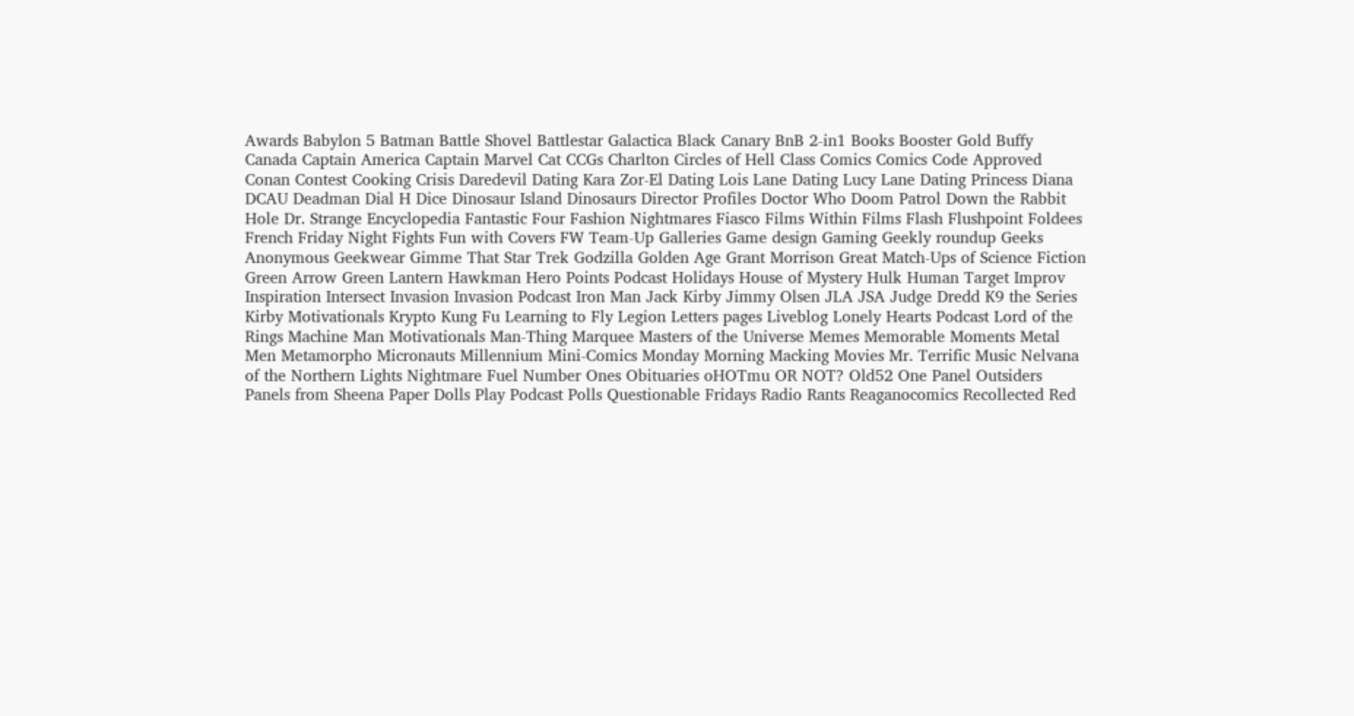Awards Babylon 5 Batman Battle Shovel Battlestar Galactica Black Canary BnB 2-in1 Books Booster Gold Buffy Canada Captain America Captain Marvel Cat CCGs Charlton Circles of Hell Class Comics Comics Code Approved Conan Contest Cooking Crisis Daredevil Dating Kara Zor-El Dating Lois Lane Dating Lucy Lane Dating Princess Diana DCAU Deadman Dial H Dice Dinosaur Island Dinosaurs Director Profiles Doctor Who Doom Patrol Down the Rabbit Hole Dr. Strange Encyclopedia Fantastic Four Fashion Nightmares Fiasco Films Within Films Flash Flushpoint Foldees French Friday Night Fights Fun with Covers FW Team-Up Galleries Game design Gaming Geekly roundup Geeks Anonymous Geekwear Gimme That Star Trek Godzilla Golden Age Grant Morrison Great Match-Ups of Science Fiction Green Arrow Green Lantern Hawkman Hero Points Podcast Holidays House of Mystery Hulk Human Target Improv Inspiration Intersect Invasion Invasion Podcast Iron Man Jack Kirby Jimmy Olsen JLA JSA Judge Dredd K9 the Series Kirby Motivationals Krypto Kung Fu Learning to Fly Legion Letters pages Liveblog Lonely Hearts Podcast Lord of the Rings Machine Man Motivationals Man-Thing Marquee Masters of the Universe Memes Memorable Moments Metal Men Metamorpho Micronauts Millennium Mini-Comics Monday Morning Macking Movies Mr. Terrific Music Nelvana of the Northern Lights Nightmare Fuel Number Ones Obituaries oHOTmu OR NOT? Old52 One Panel Outsiders Panels from Sheena Paper Dolls Play Podcast Polls Questionable Fridays Radio Rants Reaganocomics Recollected Red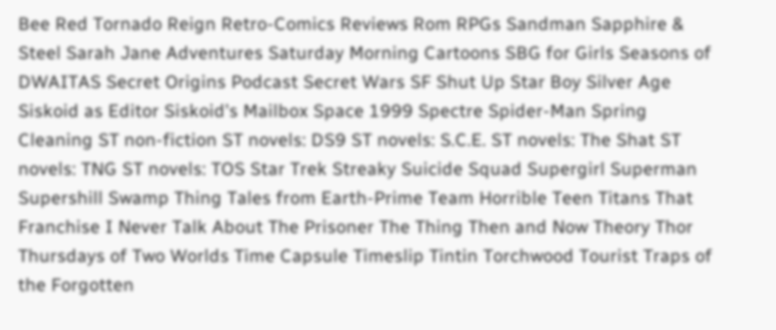Bee Red Tornado Reign Retro-Comics Reviews Rom RPGs Sandman Sapphire & Steel Sarah Jane Adventures Saturday Morning Cartoons SBG for Girls Seasons of DWAITAS Secret Origins Podcast Secret Wars SF Shut Up Star Boy Silver Age Siskoid as Editor Siskoid's Mailbox Space 1999 Spectre Spider-Man Spring Cleaning ST non-fiction ST novels: DS9 ST novels: S.C.E. ST novels: The Shat ST novels: TNG ST novels: TOS Star Trek Streaky Suicide Squad Supergirl Superman Supershill Swamp Thing Tales from Earth-Prime Team Horrible Teen Titans That Franchise I Never Talk About The Prisoner The Thing Then and Now Theory Thor Thursdays of Two Worlds Time Capsule Timeslip Tintin Torchwood Tourist Traps of the Forgotten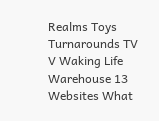Realms Toys Turnarounds TV V Waking Life Warehouse 13 Websites What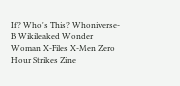If? Who's This? Whoniverse-B Wikileaked Wonder Woman X-Files X-Men Zero Hour Strikes Zine